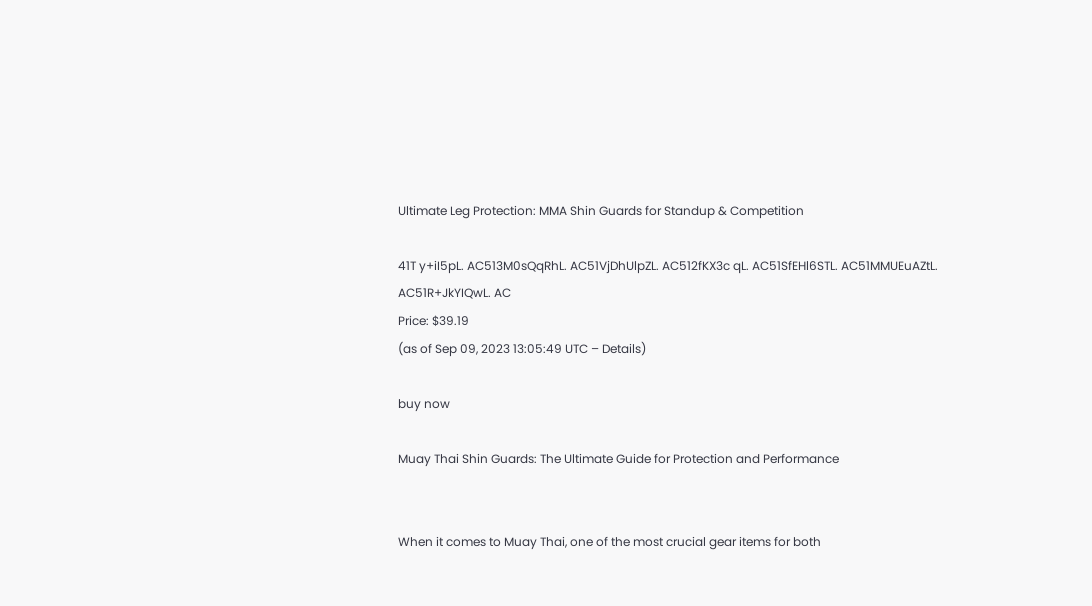Ultimate Leg Protection: MMA Shin Guards for Standup & Competition

41T y+iI5pL. AC513M0sQqRhL. AC51VjDhUlpZL. AC512fKX3c qL. AC51SfEHl6STL. AC51MMUEuAZtL. AC51R+JkYIQwL. AC
Price: $39.19
(as of Sep 09, 2023 13:05:49 UTC – Details)

buy now

Muay Thai Shin Guards: The Ultimate Guide for Protection and Performance


When it comes to Muay Thai, one of the most crucial gear items for both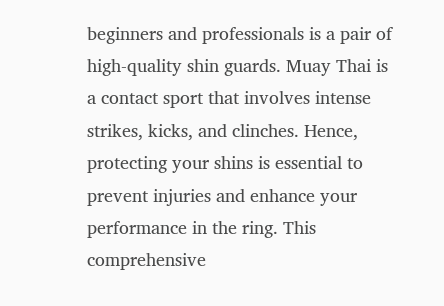beginners and professionals is a pair of high-quality shin guards. Muay Thai is a contact sport that involves intense strikes, kicks, and clinches. Hence, protecting your shins is essential to prevent injuries and enhance your performance in the ring. This comprehensive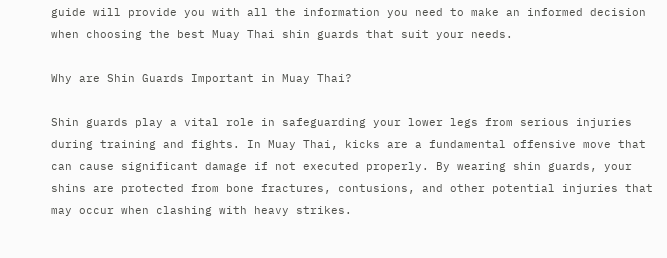guide will provide you with all the information you need to make an informed decision when choosing the best Muay Thai shin guards that suit your needs.

Why are Shin Guards Important in Muay Thai?

Shin guards play a vital role in safeguarding your lower legs from serious injuries during training and fights. In Muay Thai, kicks are a fundamental offensive move that can cause significant damage if not executed properly. By wearing shin guards, your shins are protected from bone fractures, contusions, and other potential injuries that may occur when clashing with heavy strikes.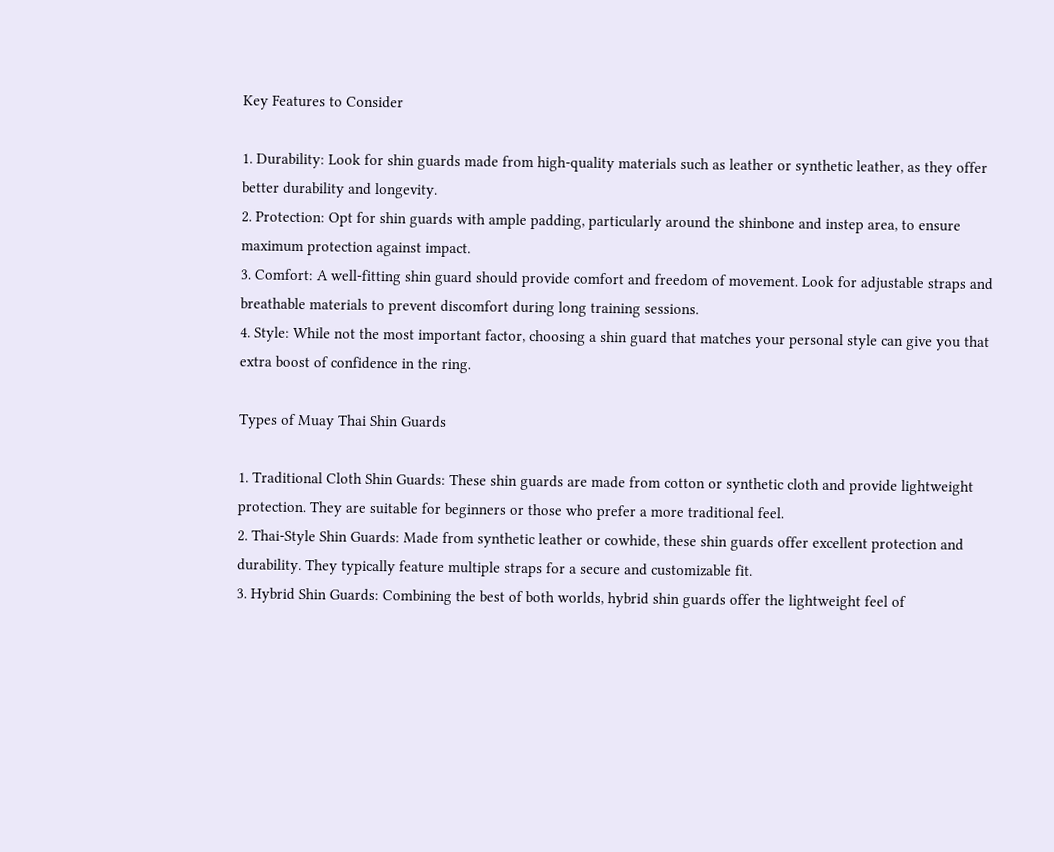Key Features to Consider

1. Durability: Look for shin guards made from high-quality materials such as leather or synthetic leather, as they offer better durability and longevity.
2. Protection: Opt for shin guards with ample padding, particularly around the shinbone and instep area, to ensure maximum protection against impact.
3. Comfort: A well-fitting shin guard should provide comfort and freedom of movement. Look for adjustable straps and breathable materials to prevent discomfort during long training sessions.
4. Style: While not the most important factor, choosing a shin guard that matches your personal style can give you that extra boost of confidence in the ring.

Types of Muay Thai Shin Guards

1. Traditional Cloth Shin Guards: These shin guards are made from cotton or synthetic cloth and provide lightweight protection. They are suitable for beginners or those who prefer a more traditional feel.
2. Thai-Style Shin Guards: Made from synthetic leather or cowhide, these shin guards offer excellent protection and durability. They typically feature multiple straps for a secure and customizable fit.
3. Hybrid Shin Guards: Combining the best of both worlds, hybrid shin guards offer the lightweight feel of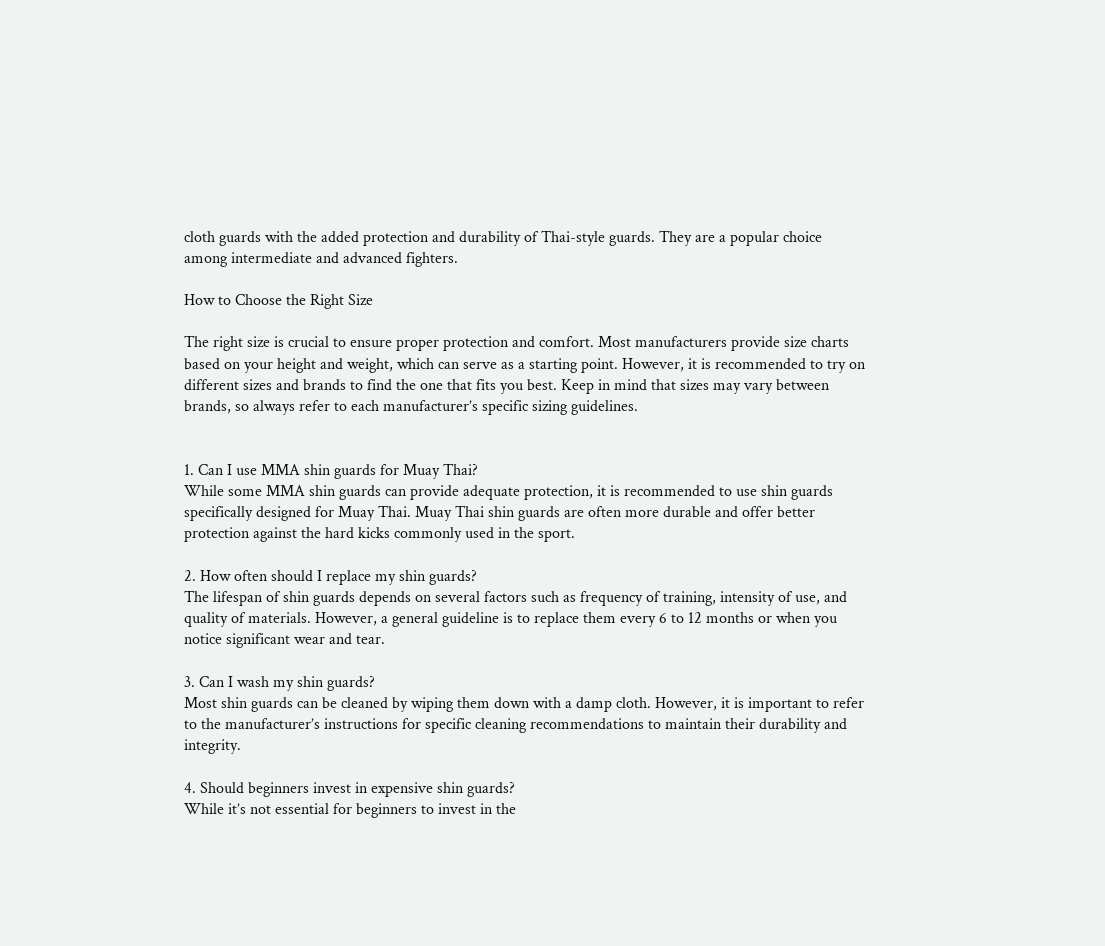cloth guards with the added protection and durability of Thai-style guards. They are a popular choice among intermediate and advanced fighters.

How to Choose the Right Size

The right size is crucial to ensure proper protection and comfort. Most manufacturers provide size charts based on your height and weight, which can serve as a starting point. However, it is recommended to try on different sizes and brands to find the one that fits you best. Keep in mind that sizes may vary between brands, so always refer to each manufacturer’s specific sizing guidelines.


1. Can I use MMA shin guards for Muay Thai?
While some MMA shin guards can provide adequate protection, it is recommended to use shin guards specifically designed for Muay Thai. Muay Thai shin guards are often more durable and offer better protection against the hard kicks commonly used in the sport.

2. How often should I replace my shin guards?
The lifespan of shin guards depends on several factors such as frequency of training, intensity of use, and quality of materials. However, a general guideline is to replace them every 6 to 12 months or when you notice significant wear and tear.

3. Can I wash my shin guards?
Most shin guards can be cleaned by wiping them down with a damp cloth. However, it is important to refer to the manufacturer’s instructions for specific cleaning recommendations to maintain their durability and integrity.

4. Should beginners invest in expensive shin guards?
While it’s not essential for beginners to invest in the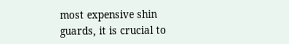most expensive shin guards, it is crucial to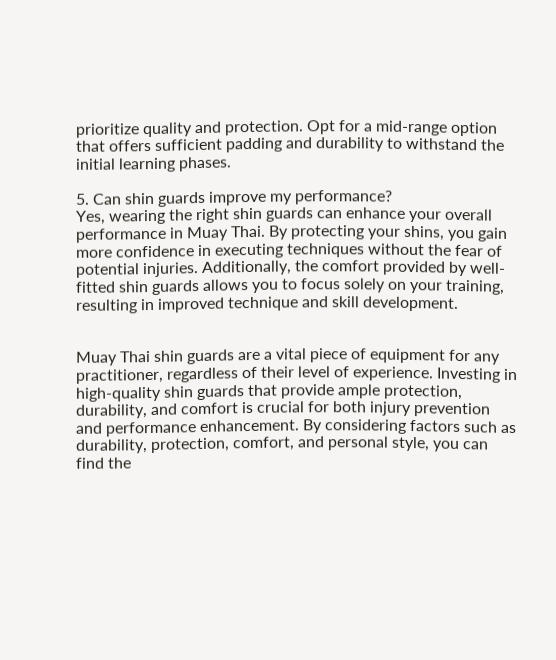prioritize quality and protection. Opt for a mid-range option that offers sufficient padding and durability to withstand the initial learning phases.

5. Can shin guards improve my performance?
Yes, wearing the right shin guards can enhance your overall performance in Muay Thai. By protecting your shins, you gain more confidence in executing techniques without the fear of potential injuries. Additionally, the comfort provided by well-fitted shin guards allows you to focus solely on your training, resulting in improved technique and skill development.


Muay Thai shin guards are a vital piece of equipment for any practitioner, regardless of their level of experience. Investing in high-quality shin guards that provide ample protection, durability, and comfort is crucial for both injury prevention and performance enhancement. By considering factors such as durability, protection, comfort, and personal style, you can find the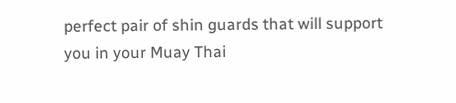perfect pair of shin guards that will support you in your Muay Thai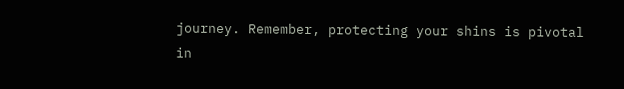journey. Remember, protecting your shins is pivotal in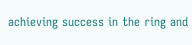achieving success in the ring and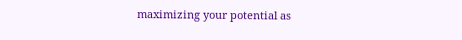maximizing your potential as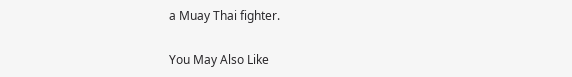a Muay Thai fighter.

You May Also Like